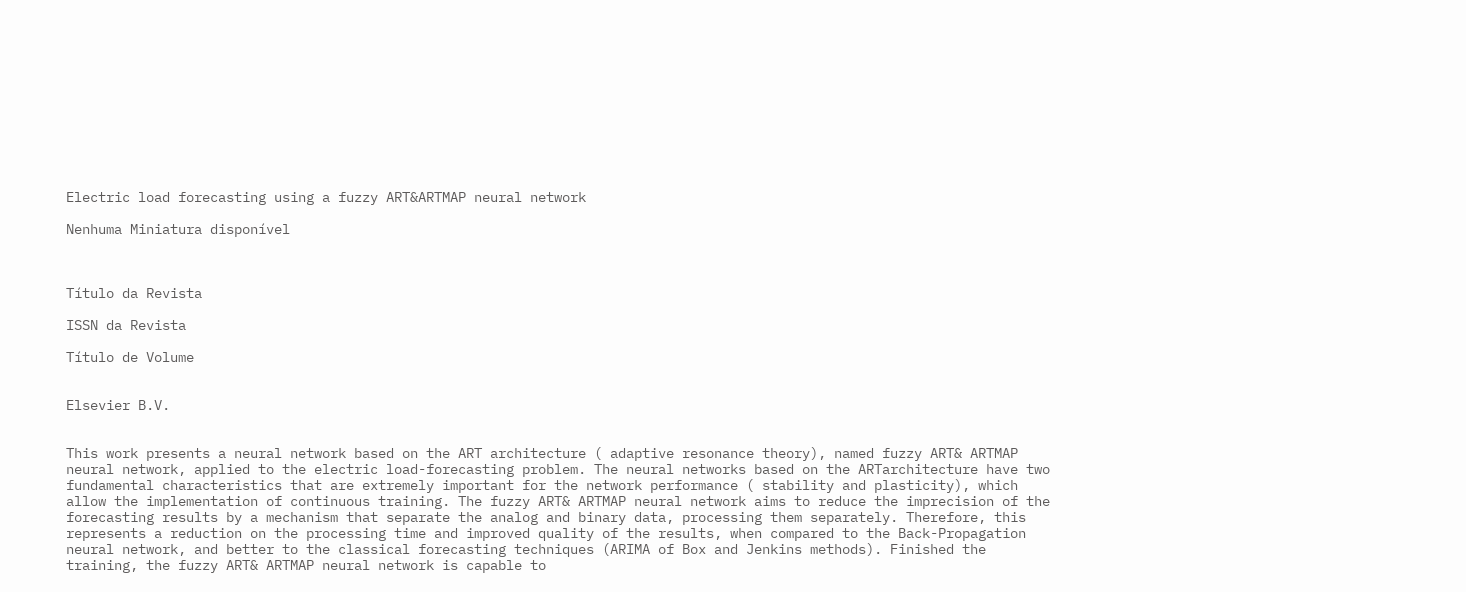Electric load forecasting using a fuzzy ART&ARTMAP neural network

Nenhuma Miniatura disponível



Título da Revista

ISSN da Revista

Título de Volume


Elsevier B.V.


This work presents a neural network based on the ART architecture ( adaptive resonance theory), named fuzzy ART& ARTMAP neural network, applied to the electric load-forecasting problem. The neural networks based on the ARTarchitecture have two fundamental characteristics that are extremely important for the network performance ( stability and plasticity), which allow the implementation of continuous training. The fuzzy ART& ARTMAP neural network aims to reduce the imprecision of the forecasting results by a mechanism that separate the analog and binary data, processing them separately. Therefore, this represents a reduction on the processing time and improved quality of the results, when compared to the Back-Propagation neural network, and better to the classical forecasting techniques (ARIMA of Box and Jenkins methods). Finished the training, the fuzzy ART& ARTMAP neural network is capable to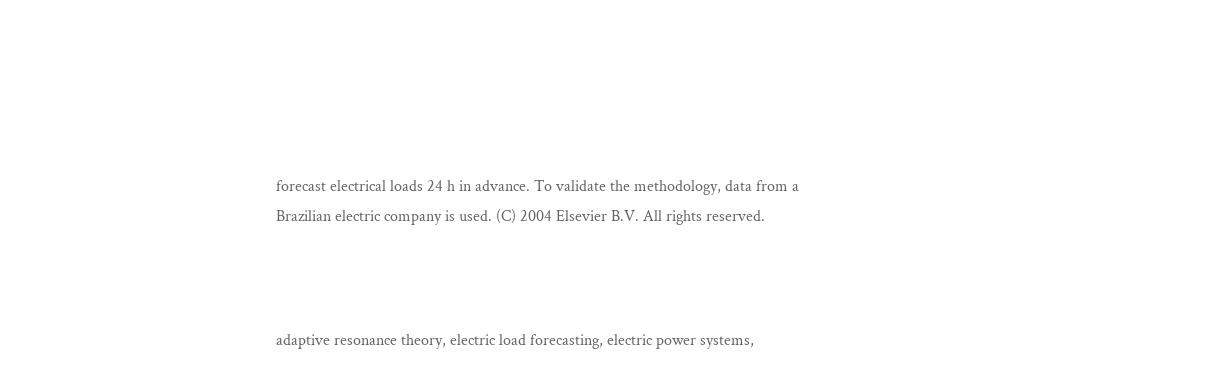forecast electrical loads 24 h in advance. To validate the methodology, data from a Brazilian electric company is used. (C) 2004 Elsevier B.V. All rights reserved.



adaptive resonance theory, electric load forecasting, electric power systems,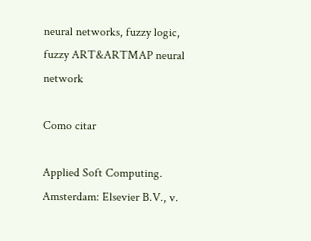neural networks, fuzzy logic, fuzzy ART&ARTMAP neural network

Como citar

Applied Soft Computing. Amsterdam: Elsevier B.V., v.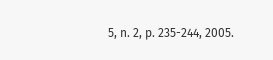5, n. 2, p. 235-244, 2005.